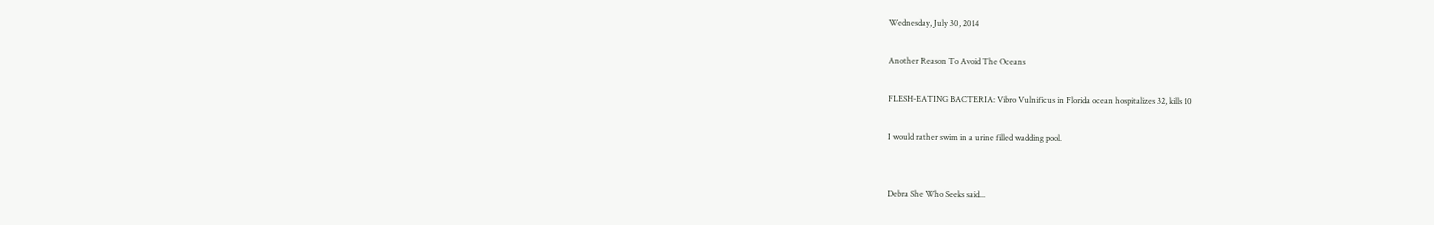Wednesday, July 30, 2014

Another Reason To Avoid The Oceans

FLESH-EATING BACTERIA: Vibro Vulnificus in Florida ocean hospitalizes 32, kills 10

I would rather swim in a urine filled wadding pool.


Debra She Who Seeks said...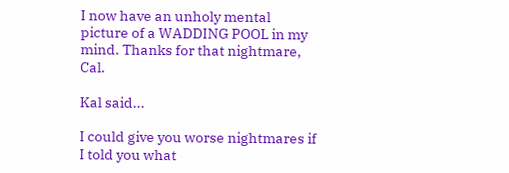I now have an unholy mental picture of a WADDING POOL in my mind. Thanks for that nightmare, Cal.

Kal said...

I could give you worse nightmares if I told you what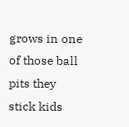grows in one of those ball pits they stick kids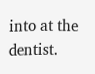into at the dentist.